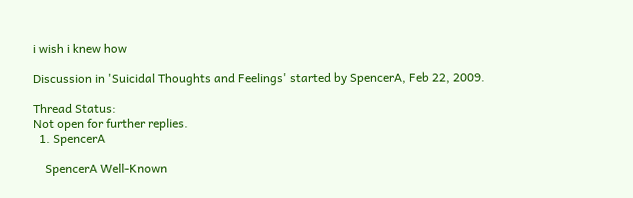i wish i knew how

Discussion in 'Suicidal Thoughts and Feelings' started by SpencerA, Feb 22, 2009.

Thread Status:
Not open for further replies.
  1. SpencerA

    SpencerA Well-Known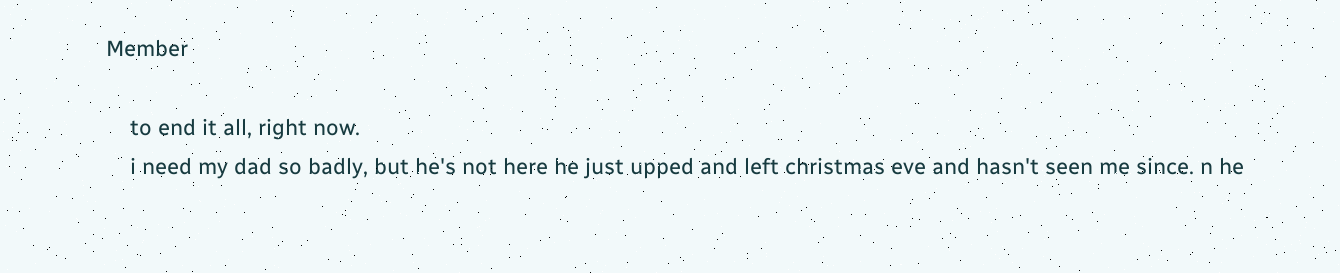Member

    to end it all, right now.
    i need my dad so badly, but he's not here he just upped and left christmas eve and hasn't seen me since. n he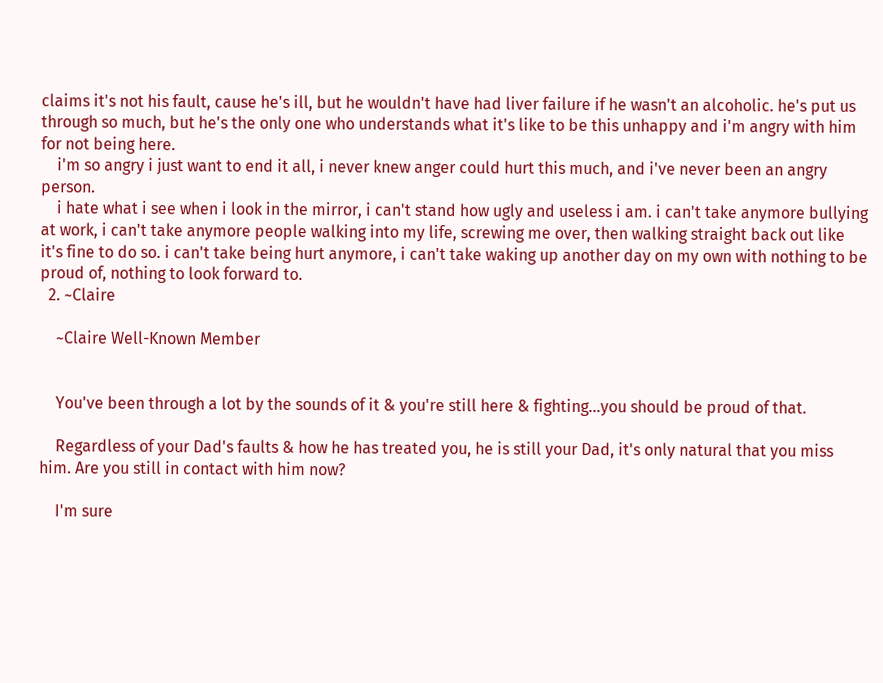claims it's not his fault, cause he's ill, but he wouldn't have had liver failure if he wasn't an alcoholic. he's put us through so much, but he's the only one who understands what it's like to be this unhappy and i'm angry with him for not being here.
    i'm so angry i just want to end it all, i never knew anger could hurt this much, and i've never been an angry person.
    i hate what i see when i look in the mirror, i can't stand how ugly and useless i am. i can't take anymore bullying at work, i can't take anymore people walking into my life, screwing me over, then walking straight back out like it's fine to do so. i can't take being hurt anymore, i can't take waking up another day on my own with nothing to be proud of, nothing to look forward to.
  2. ~Claire

    ~Claire Well-Known Member


    You've been through a lot by the sounds of it & you're still here & fighting...you should be proud of that.

    Regardless of your Dad's faults & how he has treated you, he is still your Dad, it's only natural that you miss him. Are you still in contact with him now?

    I'm sure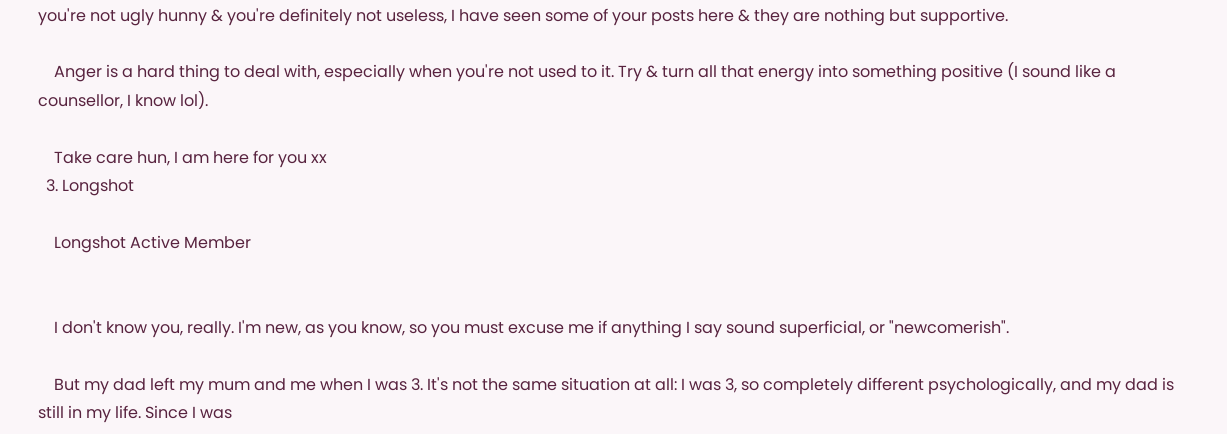you're not ugly hunny & you're definitely not useless, I have seen some of your posts here & they are nothing but supportive.

    Anger is a hard thing to deal with, especially when you're not used to it. Try & turn all that energy into something positive (I sound like a counsellor, I know lol).

    Take care hun, I am here for you xx
  3. Longshot

    Longshot Active Member


    I don't know you, really. I'm new, as you know, so you must excuse me if anything I say sound superficial, or "newcomerish".

    But my dad left my mum and me when I was 3. It's not the same situation at all: I was 3, so completely different psychologically, and my dad is still in my life. Since I was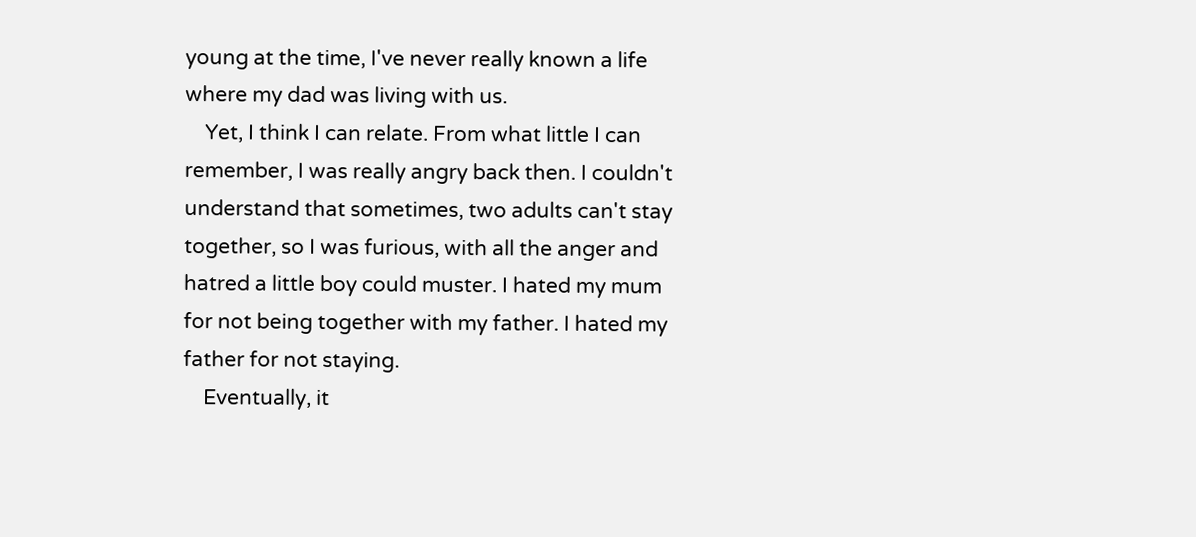young at the time, I've never really known a life where my dad was living with us.
    Yet, I think I can relate. From what little I can remember, I was really angry back then. I couldn't understand that sometimes, two adults can't stay together, so I was furious, with all the anger and hatred a little boy could muster. I hated my mum for not being together with my father. I hated my father for not staying.
    Eventually, it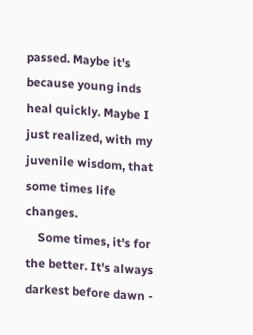passed. Maybe it's because young inds heal quickly. Maybe I just realized, with my juvenile wisdom, that some times life changes.
    Some times, it's for the better. It's always darkest before dawn -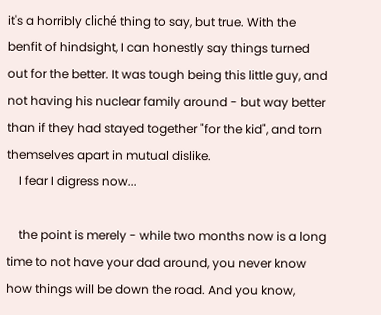it's a horribly cliché thing to say, but true. With the benfit of hindsight, I can honestly say things turned out for the better. It was tough being this little guy, and not having his nuclear family around - but way better than if they had stayed together "for the kid", and torn themselves apart in mutual dislike.
    I fear I digress now...

    the point is merely - while two months now is a long time to not have your dad around, you never know how things will be down the road. And you know,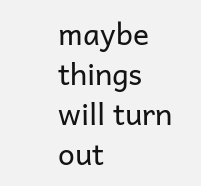maybe things will turn out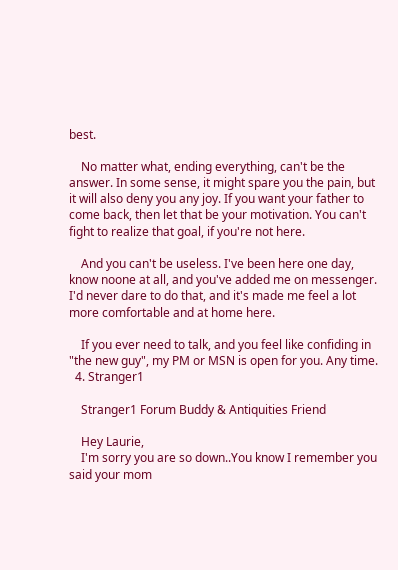best.

    No matter what, ending everything, can't be the answer. In some sense, it might spare you the pain, but it will also deny you any joy. If you want your father to come back, then let that be your motivation. You can't fight to realize that goal, if you're not here.

    And you can't be useless. I've been here one day, know noone at all, and you've added me on messenger. I'd never dare to do that, and it's made me feel a lot more comfortable and at home here.

    If you ever need to talk, and you feel like confiding in "the new guy", my PM or MSN is open for you. Any time.
  4. Stranger1

    Stranger1 Forum Buddy & Antiquities Friend

    Hey Laurie,
    I'm sorry you are so down..You know I remember you said your mom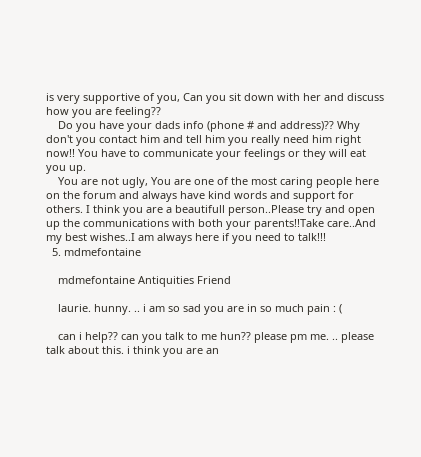is very supportive of you, Can you sit down with her and discuss how you are feeling??
    Do you have your dads info (phone # and address)?? Why don't you contact him and tell him you really need him right now!! You have to communicate your feelings or they will eat you up.
    You are not ugly, You are one of the most caring people here on the forum and always have kind words and support for others. I think you are a beautifull person..Please try and open up the communications with both your parents!!Take care..And my best wishes..I am always here if you need to talk!!!
  5. mdmefontaine

    mdmefontaine Antiquities Friend

    laurie. hunny. .. i am so sad you are in so much pain : (

    can i help?? can you talk to me hun?? please pm me. .. please talk about this. i think you are an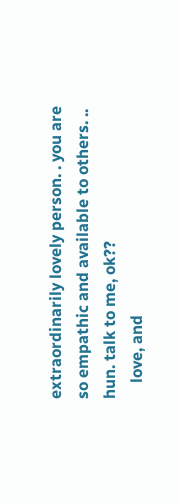extraordinarily lovely person. . you are so empathic and available to others. .. hun. talk to me, ok??
    love, and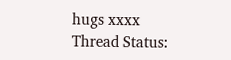hugs xxxx
Thread Status: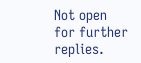Not open for further replies.